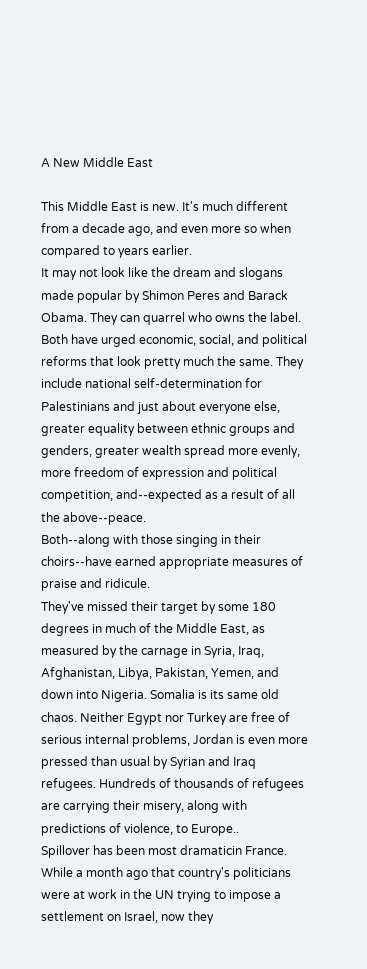A New Middle East

This Middle East is new. It's much different from a decade ago, and even more so when compared to years earlier.
It may not look like the dream and slogans made popular by Shimon Peres and Barack Obama. They can quarrel who owns the label. Both have urged economic, social, and political reforms that look pretty much the same. They include national self-determination for Palestinians and just about everyone else, greater equality between ethnic groups and genders, greater wealth spread more evenly, more freedom of expression and political competition, and--expected as a result of all the above--peace.
Both--along with those singing in their choirs--have earned appropriate measures of praise and ridicule.
They've missed their target by some 180 degrees in much of the Middle East, as measured by the carnage in Syria, Iraq, Afghanistan, Libya, Pakistan, Yemen, and down into Nigeria. Somalia is its same old chaos. Neither Egypt nor Turkey are free of serious internal problems, Jordan is even more pressed than usual by Syrian and Iraq refugees. Hundreds of thousands of refugees are carrying their misery, along with predictions of violence, to Europe..
Spillover has been most dramaticin France. While a month ago that country's politicians were at work in the UN trying to impose a settlement on Israel, now they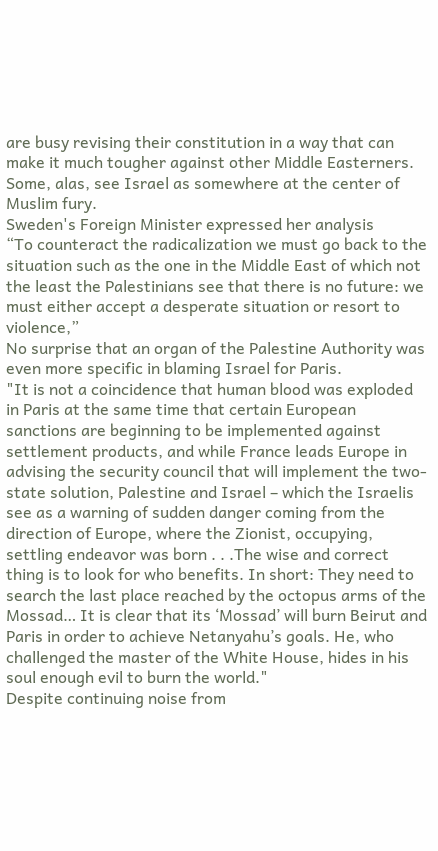are busy revising their constitution in a way that can make it much tougher against other Middle Easterners.
Some, alas, see Israel as somewhere at the center of Muslim fury.
Sweden's Foreign Minister expressed her analysis
“To counteract the radicalization we must go back to the situation such as the one in the Middle East of which not the least the Palestinians see that there is no future: we must either accept a desperate situation or resort to violence,”
No surprise that an organ of the Palestine Authority was even more specific in blaming Israel for Paris.
"It is not a coincidence that human blood was exploded in Paris at the same time that certain European sanctions are beginning to be implemented against settlement products, and while France leads Europe in advising the security council that will implement the two-state solution, Palestine and Israel – which the Israelis see as a warning of sudden danger coming from the direction of Europe, where the Zionist, occupying, settling endeavor was born . . .The wise and correct thing is to look for who benefits. In short: They need to search the last place reached by the octopus arms of the Mossad… It is clear that its ‘Mossad’ will burn Beirut and Paris in order to achieve Netanyahu’s goals. He, who challenged the master of the White House, hides in his soul enough evil to burn the world."
Despite continuing noise from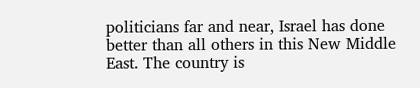politicians far and near, Israel has done better than all others in this New Middle East. The country is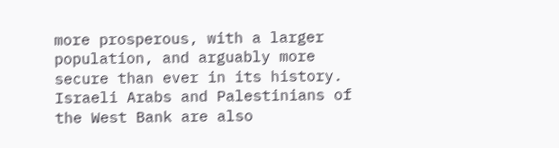more prosperous, with a larger population, and arguably more secure than ever in its history.
Israeli Arabs and Palestinians of the West Bank are also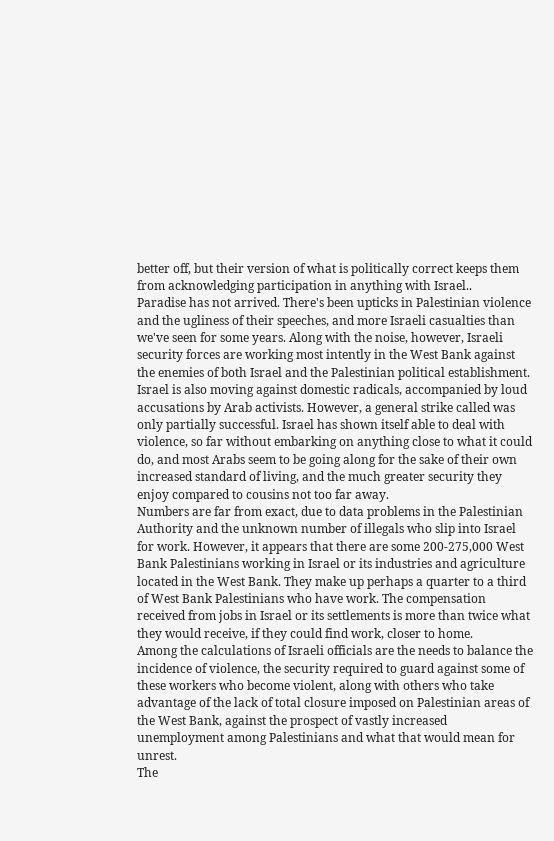better off, but their version of what is politically correct keeps them from acknowledging participation in anything with Israel..
Paradise has not arrived. There's been upticks in Palestinian violence and the ugliness of their speeches, and more Israeli casualties than we've seen for some years. Along with the noise, however, Israeli security forces are working most intently in the West Bank against the enemies of both Israel and the Palestinian political establishment. Israel is also moving against domestic radicals, accompanied by loud accusations by Arab activists. However, a general strike called was only partially successful. Israel has shown itself able to deal with violence, so far without embarking on anything close to what it could do, and most Arabs seem to be going along for the sake of their own increased standard of living, and the much greater security they enjoy compared to cousins not too far away.
Numbers are far from exact, due to data problems in the Palestinian Authority and the unknown number of illegals who slip into Israel for work. However, it appears that there are some 200-275,000 West Bank Palestinians working in Israel or its industries and agriculture located in the West Bank. They make up perhaps a quarter to a third of West Bank Palestinians who have work. The compensation received from jobs in Israel or its settlements is more than twice what they would receive, if they could find work, closer to home.
Among the calculations of Israeli officials are the needs to balance the incidence of violence, the security required to guard against some of these workers who become violent, along with others who take advantage of the lack of total closure imposed on Palestinian areas of the West Bank, against the prospect of vastly increased unemployment among Palestinians and what that would mean for unrest.
The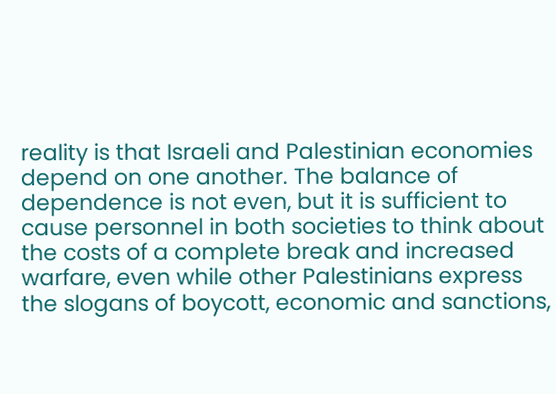reality is that Israeli and Palestinian economies depend on one another. The balance of dependence is not even, but it is sufficient to cause personnel in both societies to think about the costs of a complete break and increased warfare, even while other Palestinians express the slogans of boycott, economic and sanctions,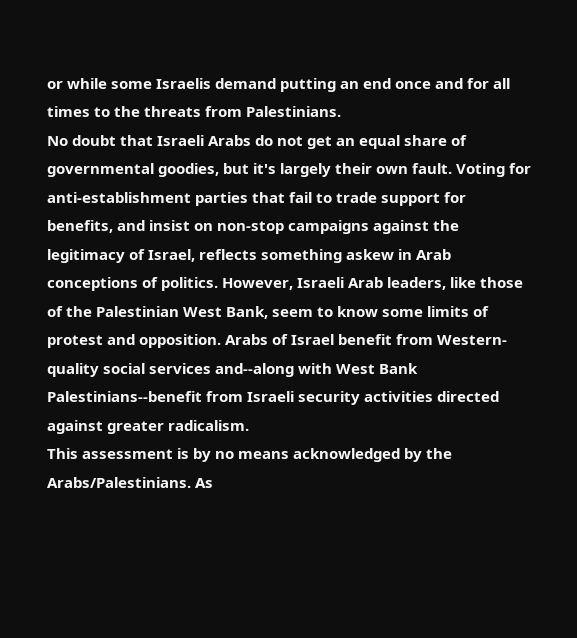or while some Israelis demand putting an end once and for all times to the threats from Palestinians.
No doubt that Israeli Arabs do not get an equal share of governmental goodies, but it's largely their own fault. Voting for anti-establishment parties that fail to trade support for benefits, and insist on non-stop campaigns against the legitimacy of Israel, reflects something askew in Arab conceptions of politics. However, Israeli Arab leaders, like those of the Palestinian West Bank, seem to know some limits of protest and opposition. Arabs of Israel benefit from Western-quality social services and--along with West Bank Palestinians--benefit from Israeli security activities directed against greater radicalism.
This assessment is by no means acknowledged by the Arabs/Palestinians. As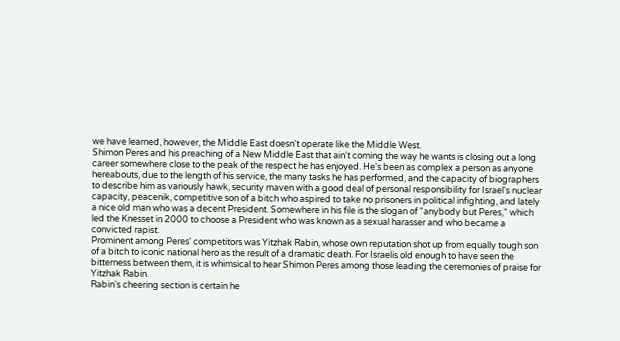we have learned, however, the Middle East doesn't operate like the Middle West.
Shimon Peres and his preaching of a New Middle East that ain't coming the way he wants is closing out a long career somewhere close to the peak of the respect he has enjoyed. He's been as complex a person as anyone hereabouts, due to the length of his service, the many tasks he has performed, and the capacity of biographers to describe him as variously hawk, security maven with a good deal of personal responsibility for Israel's nuclear capacity, peacenik, competitive son of a bitch who aspired to take no prisoners in political infighting, and lately a nice old man who was a decent President. Somewhere in his file is the slogan of "anybody but Peres," which led the Knesset in 2000 to choose a President who was known as a sexual harasser and who became a convicted rapist.
Prominent among Peres' competitors was Yitzhak Rabin, whose own reputation shot up from equally tough son of a bitch to iconic national hero as the result of a dramatic death. For Israelis old enough to have seen the bitterness between them, it is whimsical to hear Shimon Peres among those leading the ceremonies of praise for Yitzhak Rabin.
Rabin's cheering section is certain he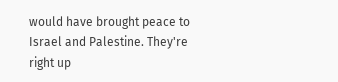would have brought peace to Israel and Palestine. They're right up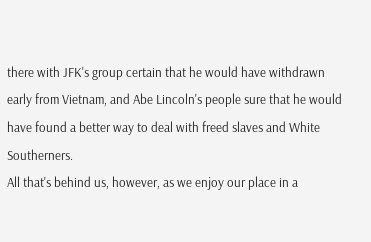there with JFK's group certain that he would have withdrawn early from Vietnam, and Abe Lincoln's people sure that he would have found a better way to deal with freed slaves and White Southerners.
All that's behind us, however, as we enjoy our place in a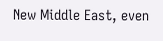New Middle East, even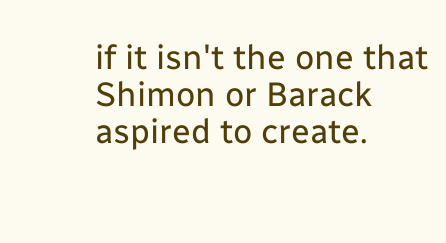if it isn't the one that Shimon or Barack aspired to create.